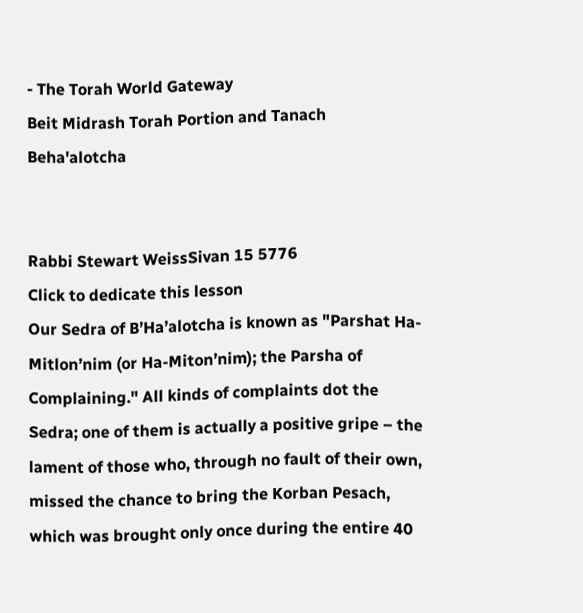- The Torah World Gateway
Beit Midrash Torah Portion and Tanach Beha'alotcha


Rabbi Stewart WeissSivan 15 5776
Click to dedicate this lesson
Our Sedra of B’Ha’alotcha is known as "Parshat Ha-Mitlon’nim (or Ha-Miton’nim); the Parsha of Complaining." All kinds of complaints dot the Sedra; one of them is actually a positive gripe – the lament of those who, through no fault of their own, missed the chance to bring the Korban Pesach, which was brought only once during the entire 40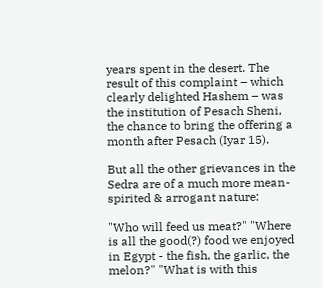years spent in the desert. The result of this complaint – which clearly delighted Hashem – was the institution of Pesach Sheni, the chance to bring the offering a month after Pesach (Iyar 15).

But all the other grievances in the Sedra are of a much more mean-spirited & arrogant nature:

"Who will feed us meat?" "Where is all the good(?) food we enjoyed in Egypt - the fish, the garlic, the melon?" "What is with this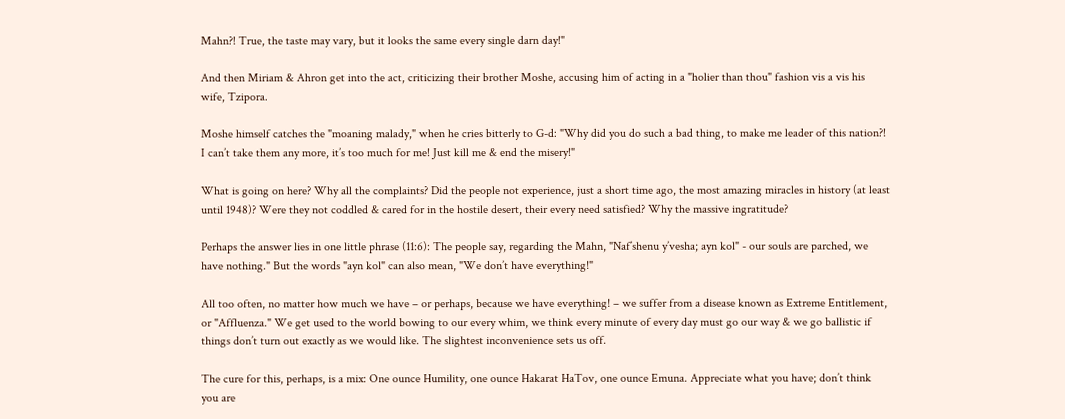Mahn?! True, the taste may vary, but it looks the same every single darn day!"

And then Miriam & Ahron get into the act, criticizing their brother Moshe, accusing him of acting in a "holier than thou" fashion vis a vis his wife, Tzipora.

Moshe himself catches the "moaning malady," when he cries bitterly to G-d: "Why did you do such a bad thing, to make me leader of this nation?! I can’t take them any more, it’s too much for me! Just kill me & end the misery!"

What is going on here? Why all the complaints? Did the people not experience, just a short time ago, the most amazing miracles in history (at least until 1948)? Were they not coddled & cared for in the hostile desert, their every need satisfied? Why the massive ingratitude?

Perhaps the answer lies in one little phrase (11:6): The people say, regarding the Mahn, "Naf’shenu y’vesha; ayn kol" - our souls are parched, we have nothing." But the words "ayn kol" can also mean, "We don’t have everything!"

All too often, no matter how much we have – or perhaps, because we have everything! – we suffer from a disease known as Extreme Entitlement, or "Affluenza." We get used to the world bowing to our every whim, we think every minute of every day must go our way & we go ballistic if things don’t turn out exactly as we would like. The slightest inconvenience sets us off.

The cure for this, perhaps, is a mix: One ounce Humility, one ounce Hakarat HaTov, one ounce Emuna. Appreciate what you have; don’t think you are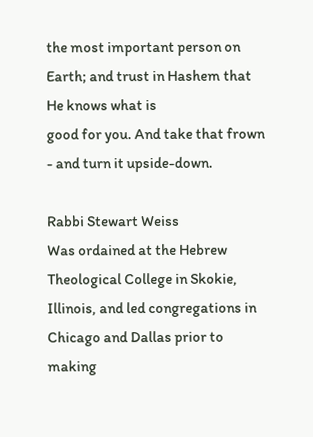the most important person on Earth; and trust in Hashem that He knows what is
good for you. And take that frown - and turn it upside-down.

Rabbi Stewart Weiss
Was ordained at the Hebrew Theological College in Skokie, Illinois, and led congregations in Chicago and Dallas prior to making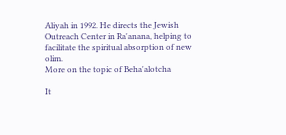Aliyah in 1992. He directs the Jewish Outreach Center in Ra'anana, helping to facilitate the spiritual absorption of new olim.
More on the topic of Beha'alotcha

It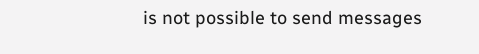is not possible to send messages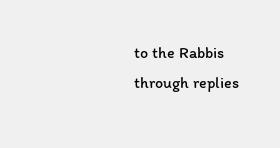to the Rabbis through replies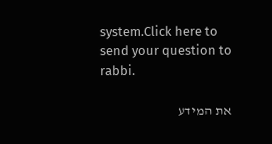system.Click here to send your question to rabbi.

את המידע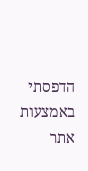הדפסתי באמצעות אתר